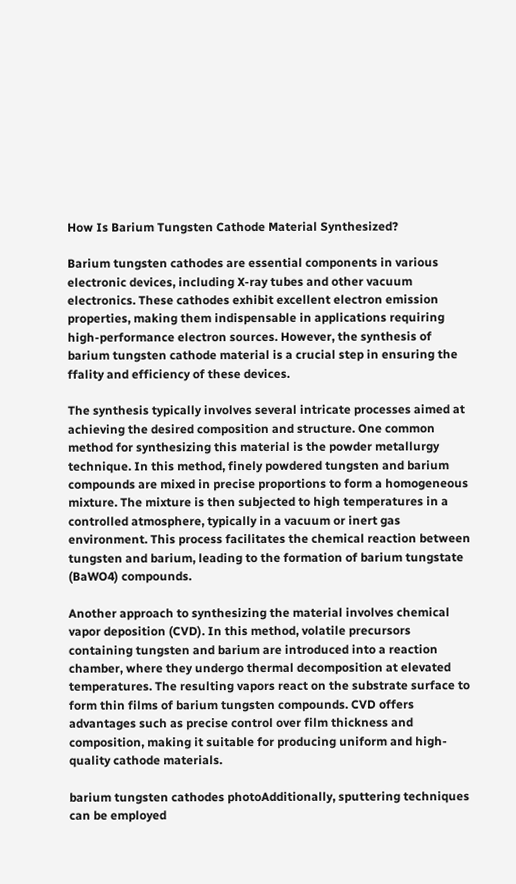How Is Barium Tungsten Cathode Material Synthesized?

Barium tungsten cathodes are essential components in various electronic devices, including X-ray tubes and other vacuum electronics. These cathodes exhibit excellent electron emission properties, making them indispensable in applications requiring high-performance electron sources. However, the synthesis of barium tungsten cathode material is a crucial step in ensuring the ffality and efficiency of these devices.

The synthesis typically involves several intricate processes aimed at achieving the desired composition and structure. One common method for synthesizing this material is the powder metallurgy technique. In this method, finely powdered tungsten and barium compounds are mixed in precise proportions to form a homogeneous mixture. The mixture is then subjected to high temperatures in a controlled atmosphere, typically in a vacuum or inert gas environment. This process facilitates the chemical reaction between tungsten and barium, leading to the formation of barium tungstate (BaWO4) compounds.

Another approach to synthesizing the material involves chemical vapor deposition (CVD). In this method, volatile precursors containing tungsten and barium are introduced into a reaction chamber, where they undergo thermal decomposition at elevated temperatures. The resulting vapors react on the substrate surface to form thin films of barium tungsten compounds. CVD offers advantages such as precise control over film thickness and composition, making it suitable for producing uniform and high-quality cathode materials.

barium tungsten cathodes photoAdditionally, sputtering techniques can be employed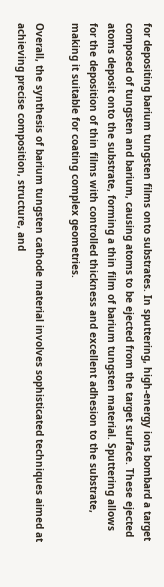for depositing barium tungsten films onto substrates. In sputtering, high-energy ions bombard a target composed of tungsten and barium, causing atoms to be ejected from the target surface. These ejected atoms deposit onto the substrate, forming a thin film of barium tungsten material. Sputtering allows for the deposition of thin films with controlled thickness and excellent adhesion to the substrate, making it suitable for coating complex geometries.

Overall, the synthesis of barium tungsten cathode material involves sophisticated techniques aimed at achieving precise composition, structure, and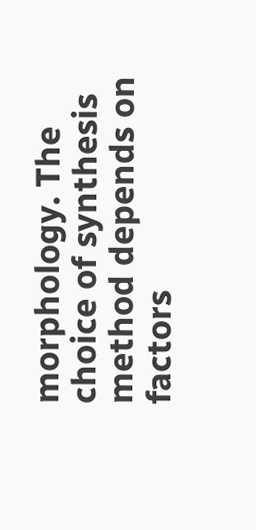morphology. The choice of synthesis method depends on factors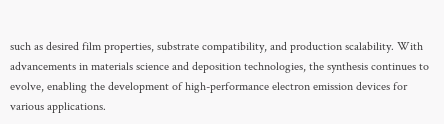such as desired film properties, substrate compatibility, and production scalability. With advancements in materials science and deposition technologies, the synthesis continues to evolve, enabling the development of high-performance electron emission devices for various applications.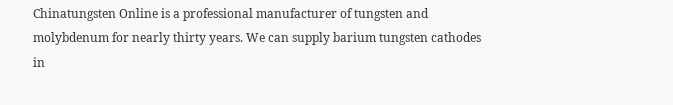Chinatungsten Online is a professional manufacturer of tungsten and molybdenum for nearly thirty years. We can supply barium tungsten cathodes in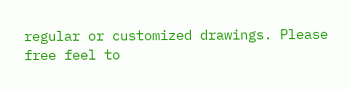regular or customized drawings. Please free feel to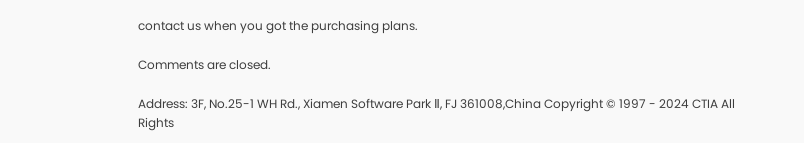contact us when you got the purchasing plans.

Comments are closed.

Address: 3F, No.25-1 WH Rd., Xiamen Software Park Ⅱ, FJ 361008,China Copyright © 1997 - 2024 CTIA All Rights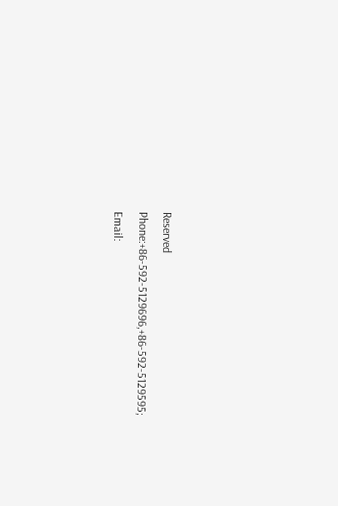Reserved
Phone:+86-592-5129696,+86-592-5129595;    Email: